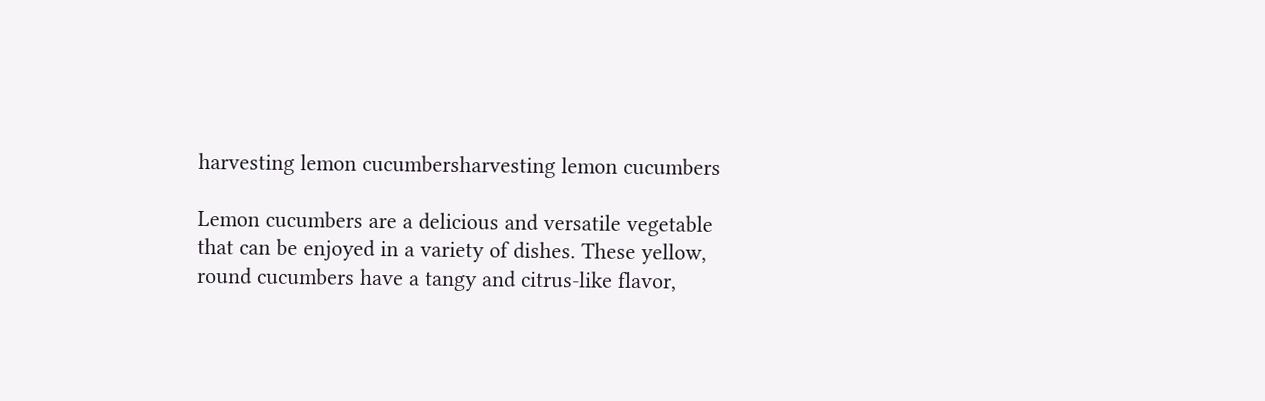harvesting lemon cucumbersharvesting lemon cucumbers

Lemon cucumbers are a delicious and versatile vegetable that can be enjoyed in a variety of dishes. These yellow, round cucumbers have a tangy and citrus-like flavor,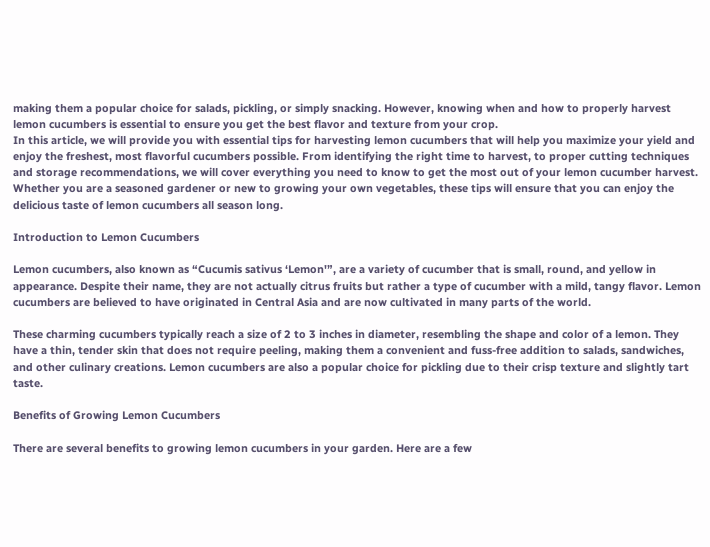making them a popular choice for salads, pickling, or simply snacking. However, knowing when and how to properly harvest lemon cucumbers is essential to ensure you get the best flavor and texture from your crop.
In this article, we will provide you with essential tips for harvesting lemon cucumbers that will help you maximize your yield and enjoy the freshest, most flavorful cucumbers possible. From identifying the right time to harvest, to proper cutting techniques and storage recommendations, we will cover everything you need to know to get the most out of your lemon cucumber harvest. Whether you are a seasoned gardener or new to growing your own vegetables, these tips will ensure that you can enjoy the delicious taste of lemon cucumbers all season long.

Introduction to Lemon Cucumbers

Lemon cucumbers, also known as “Cucumis sativus ‘Lemon'”, are a variety of cucumber that is small, round, and yellow in appearance. Despite their name, they are not actually citrus fruits but rather a type of cucumber with a mild, tangy flavor. Lemon cucumbers are believed to have originated in Central Asia and are now cultivated in many parts of the world.

These charming cucumbers typically reach a size of 2 to 3 inches in diameter, resembling the shape and color of a lemon. They have a thin, tender skin that does not require peeling, making them a convenient and fuss-free addition to salads, sandwiches, and other culinary creations. Lemon cucumbers are also a popular choice for pickling due to their crisp texture and slightly tart taste.

Benefits of Growing Lemon Cucumbers

There are several benefits to growing lemon cucumbers in your garden. Here are a few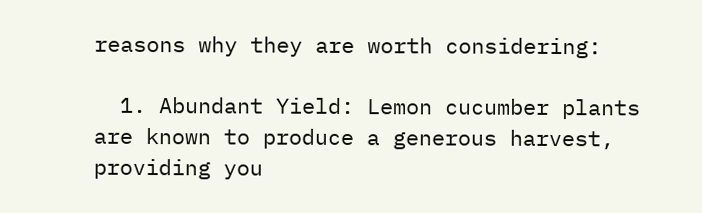reasons why they are worth considering:

  1. Abundant Yield: Lemon cucumber plants are known to produce a generous harvest, providing you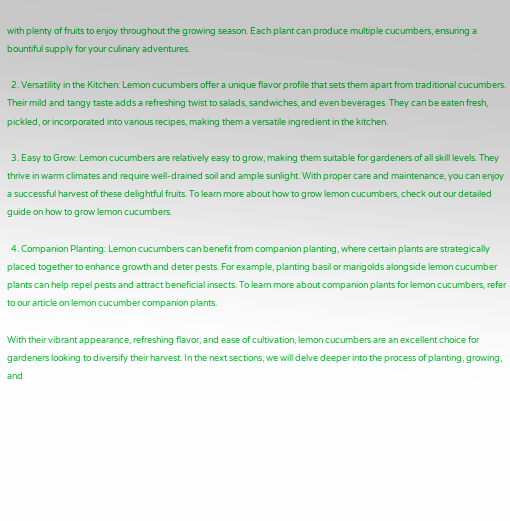with plenty of fruits to enjoy throughout the growing season. Each plant can produce multiple cucumbers, ensuring a bountiful supply for your culinary adventures.

  2. Versatility in the Kitchen: Lemon cucumbers offer a unique flavor profile that sets them apart from traditional cucumbers. Their mild and tangy taste adds a refreshing twist to salads, sandwiches, and even beverages. They can be eaten fresh, pickled, or incorporated into various recipes, making them a versatile ingredient in the kitchen.

  3. Easy to Grow: Lemon cucumbers are relatively easy to grow, making them suitable for gardeners of all skill levels. They thrive in warm climates and require well-drained soil and ample sunlight. With proper care and maintenance, you can enjoy a successful harvest of these delightful fruits. To learn more about how to grow lemon cucumbers, check out our detailed guide on how to grow lemon cucumbers.

  4. Companion Planting: Lemon cucumbers can benefit from companion planting, where certain plants are strategically placed together to enhance growth and deter pests. For example, planting basil or marigolds alongside lemon cucumber plants can help repel pests and attract beneficial insects. To learn more about companion plants for lemon cucumbers, refer to our article on lemon cucumber companion plants.

With their vibrant appearance, refreshing flavor, and ease of cultivation, lemon cucumbers are an excellent choice for gardeners looking to diversify their harvest. In the next sections, we will delve deeper into the process of planting, growing, and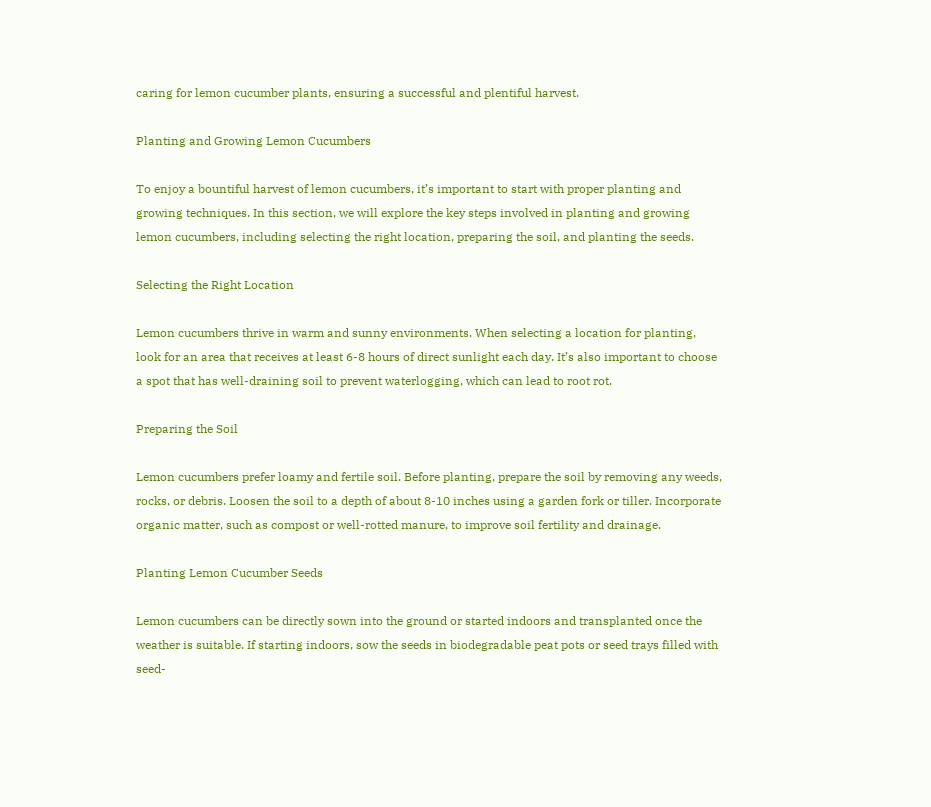caring for lemon cucumber plants, ensuring a successful and plentiful harvest.

Planting and Growing Lemon Cucumbers

To enjoy a bountiful harvest of lemon cucumbers, it’s important to start with proper planting and growing techniques. In this section, we will explore the key steps involved in planting and growing lemon cucumbers, including selecting the right location, preparing the soil, and planting the seeds.

Selecting the Right Location

Lemon cucumbers thrive in warm and sunny environments. When selecting a location for planting, look for an area that receives at least 6-8 hours of direct sunlight each day. It’s also important to choose a spot that has well-draining soil to prevent waterlogging, which can lead to root rot.

Preparing the Soil

Lemon cucumbers prefer loamy and fertile soil. Before planting, prepare the soil by removing any weeds, rocks, or debris. Loosen the soil to a depth of about 8-10 inches using a garden fork or tiller. Incorporate organic matter, such as compost or well-rotted manure, to improve soil fertility and drainage.

Planting Lemon Cucumber Seeds

Lemon cucumbers can be directly sown into the ground or started indoors and transplanted once the weather is suitable. If starting indoors, sow the seeds in biodegradable peat pots or seed trays filled with seed-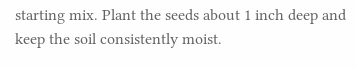starting mix. Plant the seeds about 1 inch deep and keep the soil consistently moist.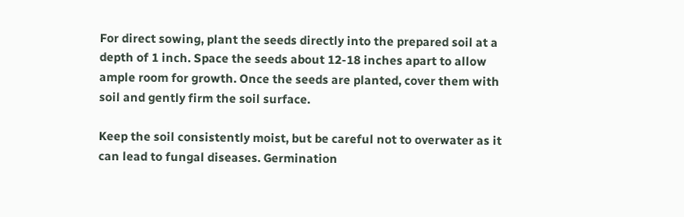For direct sowing, plant the seeds directly into the prepared soil at a depth of 1 inch. Space the seeds about 12-18 inches apart to allow ample room for growth. Once the seeds are planted, cover them with soil and gently firm the soil surface.

Keep the soil consistently moist, but be careful not to overwater as it can lead to fungal diseases. Germination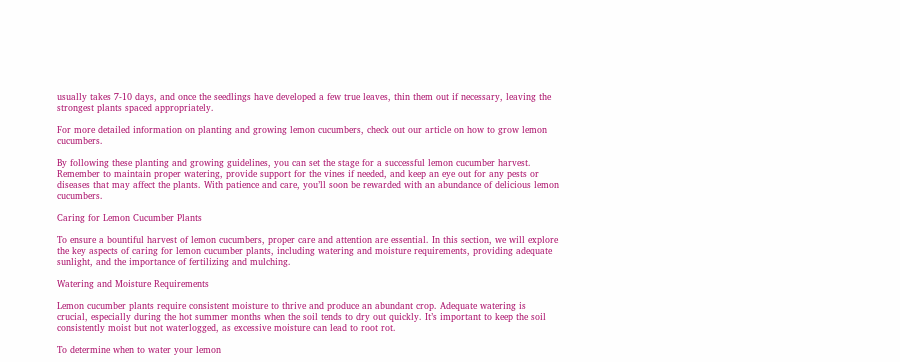usually takes 7-10 days, and once the seedlings have developed a few true leaves, thin them out if necessary, leaving the strongest plants spaced appropriately.

For more detailed information on planting and growing lemon cucumbers, check out our article on how to grow lemon cucumbers.

By following these planting and growing guidelines, you can set the stage for a successful lemon cucumber harvest. Remember to maintain proper watering, provide support for the vines if needed, and keep an eye out for any pests or diseases that may affect the plants. With patience and care, you’ll soon be rewarded with an abundance of delicious lemon cucumbers.

Caring for Lemon Cucumber Plants

To ensure a bountiful harvest of lemon cucumbers, proper care and attention are essential. In this section, we will explore the key aspects of caring for lemon cucumber plants, including watering and moisture requirements, providing adequate sunlight, and the importance of fertilizing and mulching.

Watering and Moisture Requirements

Lemon cucumber plants require consistent moisture to thrive and produce an abundant crop. Adequate watering is crucial, especially during the hot summer months when the soil tends to dry out quickly. It’s important to keep the soil consistently moist but not waterlogged, as excessive moisture can lead to root rot.

To determine when to water your lemon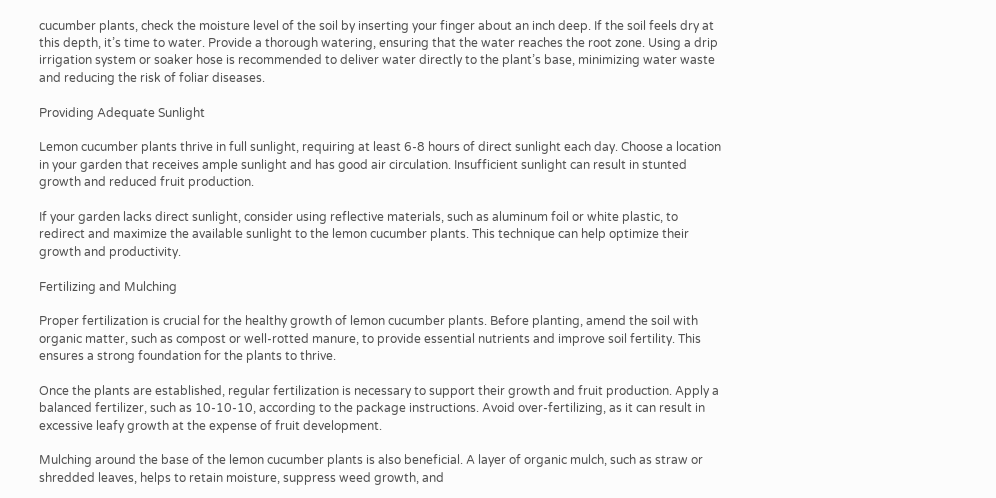cucumber plants, check the moisture level of the soil by inserting your finger about an inch deep. If the soil feels dry at this depth, it’s time to water. Provide a thorough watering, ensuring that the water reaches the root zone. Using a drip irrigation system or soaker hose is recommended to deliver water directly to the plant’s base, minimizing water waste and reducing the risk of foliar diseases.

Providing Adequate Sunlight

Lemon cucumber plants thrive in full sunlight, requiring at least 6-8 hours of direct sunlight each day. Choose a location in your garden that receives ample sunlight and has good air circulation. Insufficient sunlight can result in stunted growth and reduced fruit production.

If your garden lacks direct sunlight, consider using reflective materials, such as aluminum foil or white plastic, to redirect and maximize the available sunlight to the lemon cucumber plants. This technique can help optimize their growth and productivity.

Fertilizing and Mulching

Proper fertilization is crucial for the healthy growth of lemon cucumber plants. Before planting, amend the soil with organic matter, such as compost or well-rotted manure, to provide essential nutrients and improve soil fertility. This ensures a strong foundation for the plants to thrive.

Once the plants are established, regular fertilization is necessary to support their growth and fruit production. Apply a balanced fertilizer, such as 10-10-10, according to the package instructions. Avoid over-fertilizing, as it can result in excessive leafy growth at the expense of fruit development.

Mulching around the base of the lemon cucumber plants is also beneficial. A layer of organic mulch, such as straw or shredded leaves, helps to retain moisture, suppress weed growth, and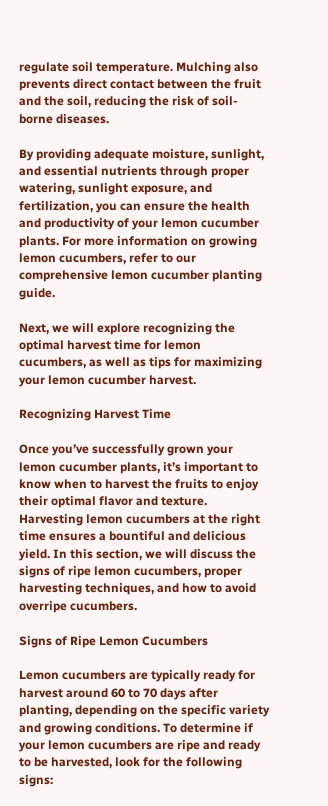regulate soil temperature. Mulching also prevents direct contact between the fruit and the soil, reducing the risk of soil-borne diseases.

By providing adequate moisture, sunlight, and essential nutrients through proper watering, sunlight exposure, and fertilization, you can ensure the health and productivity of your lemon cucumber plants. For more information on growing lemon cucumbers, refer to our comprehensive lemon cucumber planting guide.

Next, we will explore recognizing the optimal harvest time for lemon cucumbers, as well as tips for maximizing your lemon cucumber harvest.

Recognizing Harvest Time

Once you’ve successfully grown your lemon cucumber plants, it’s important to know when to harvest the fruits to enjoy their optimal flavor and texture. Harvesting lemon cucumbers at the right time ensures a bountiful and delicious yield. In this section, we will discuss the signs of ripe lemon cucumbers, proper harvesting techniques, and how to avoid overripe cucumbers.

Signs of Ripe Lemon Cucumbers

Lemon cucumbers are typically ready for harvest around 60 to 70 days after planting, depending on the specific variety and growing conditions. To determine if your lemon cucumbers are ripe and ready to be harvested, look for the following signs: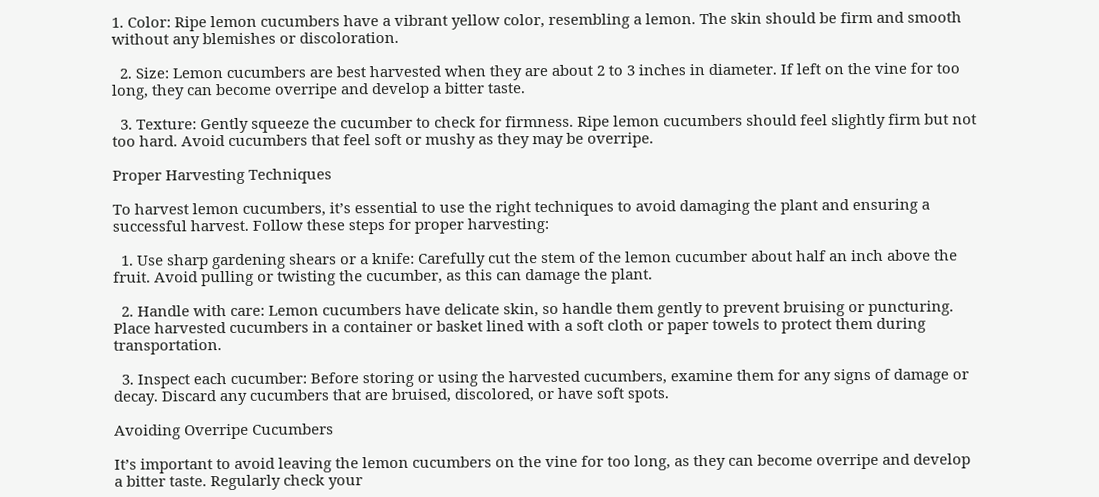1. Color: Ripe lemon cucumbers have a vibrant yellow color, resembling a lemon. The skin should be firm and smooth without any blemishes or discoloration.

  2. Size: Lemon cucumbers are best harvested when they are about 2 to 3 inches in diameter. If left on the vine for too long, they can become overripe and develop a bitter taste.

  3. Texture: Gently squeeze the cucumber to check for firmness. Ripe lemon cucumbers should feel slightly firm but not too hard. Avoid cucumbers that feel soft or mushy as they may be overripe.

Proper Harvesting Techniques

To harvest lemon cucumbers, it’s essential to use the right techniques to avoid damaging the plant and ensuring a successful harvest. Follow these steps for proper harvesting:

  1. Use sharp gardening shears or a knife: Carefully cut the stem of the lemon cucumber about half an inch above the fruit. Avoid pulling or twisting the cucumber, as this can damage the plant.

  2. Handle with care: Lemon cucumbers have delicate skin, so handle them gently to prevent bruising or puncturing. Place harvested cucumbers in a container or basket lined with a soft cloth or paper towels to protect them during transportation.

  3. Inspect each cucumber: Before storing or using the harvested cucumbers, examine them for any signs of damage or decay. Discard any cucumbers that are bruised, discolored, or have soft spots.

Avoiding Overripe Cucumbers

It’s important to avoid leaving the lemon cucumbers on the vine for too long, as they can become overripe and develop a bitter taste. Regularly check your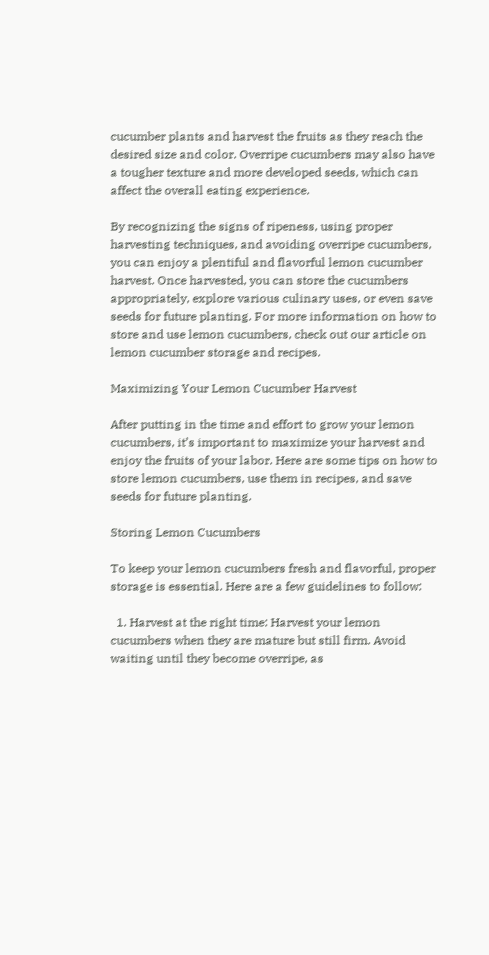cucumber plants and harvest the fruits as they reach the desired size and color. Overripe cucumbers may also have a tougher texture and more developed seeds, which can affect the overall eating experience.

By recognizing the signs of ripeness, using proper harvesting techniques, and avoiding overripe cucumbers, you can enjoy a plentiful and flavorful lemon cucumber harvest. Once harvested, you can store the cucumbers appropriately, explore various culinary uses, or even save seeds for future planting. For more information on how to store and use lemon cucumbers, check out our article on lemon cucumber storage and recipes.

Maximizing Your Lemon Cucumber Harvest

After putting in the time and effort to grow your lemon cucumbers, it’s important to maximize your harvest and enjoy the fruits of your labor. Here are some tips on how to store lemon cucumbers, use them in recipes, and save seeds for future planting.

Storing Lemon Cucumbers

To keep your lemon cucumbers fresh and flavorful, proper storage is essential. Here are a few guidelines to follow:

  1. Harvest at the right time: Harvest your lemon cucumbers when they are mature but still firm. Avoid waiting until they become overripe, as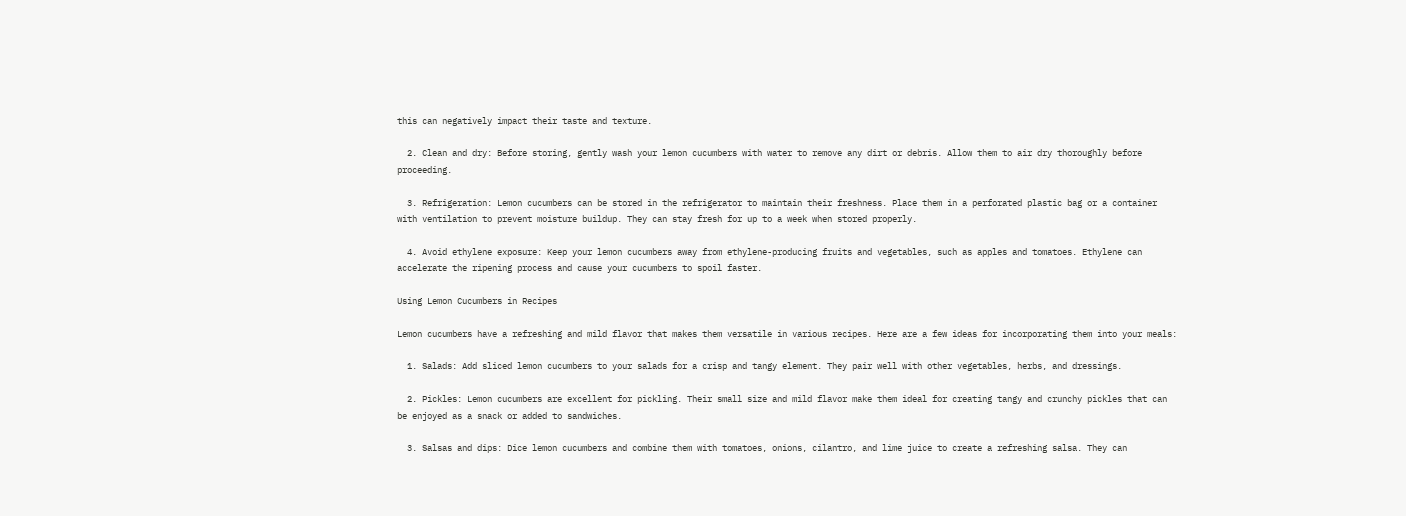this can negatively impact their taste and texture.

  2. Clean and dry: Before storing, gently wash your lemon cucumbers with water to remove any dirt or debris. Allow them to air dry thoroughly before proceeding.

  3. Refrigeration: Lemon cucumbers can be stored in the refrigerator to maintain their freshness. Place them in a perforated plastic bag or a container with ventilation to prevent moisture buildup. They can stay fresh for up to a week when stored properly.

  4. Avoid ethylene exposure: Keep your lemon cucumbers away from ethylene-producing fruits and vegetables, such as apples and tomatoes. Ethylene can accelerate the ripening process and cause your cucumbers to spoil faster.

Using Lemon Cucumbers in Recipes

Lemon cucumbers have a refreshing and mild flavor that makes them versatile in various recipes. Here are a few ideas for incorporating them into your meals:

  1. Salads: Add sliced lemon cucumbers to your salads for a crisp and tangy element. They pair well with other vegetables, herbs, and dressings.

  2. Pickles: Lemon cucumbers are excellent for pickling. Their small size and mild flavor make them ideal for creating tangy and crunchy pickles that can be enjoyed as a snack or added to sandwiches.

  3. Salsas and dips: Dice lemon cucumbers and combine them with tomatoes, onions, cilantro, and lime juice to create a refreshing salsa. They can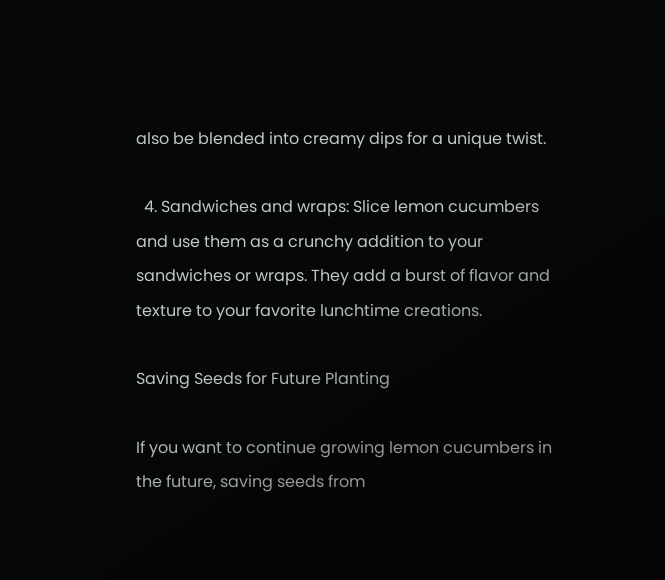also be blended into creamy dips for a unique twist.

  4. Sandwiches and wraps: Slice lemon cucumbers and use them as a crunchy addition to your sandwiches or wraps. They add a burst of flavor and texture to your favorite lunchtime creations.

Saving Seeds for Future Planting

If you want to continue growing lemon cucumbers in the future, saving seeds from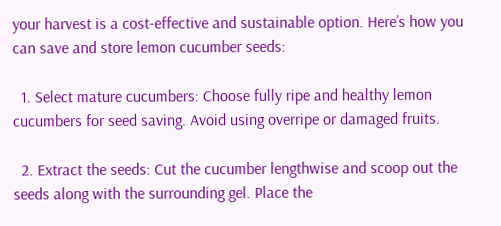your harvest is a cost-effective and sustainable option. Here’s how you can save and store lemon cucumber seeds:

  1. Select mature cucumbers: Choose fully ripe and healthy lemon cucumbers for seed saving. Avoid using overripe or damaged fruits.

  2. Extract the seeds: Cut the cucumber lengthwise and scoop out the seeds along with the surrounding gel. Place the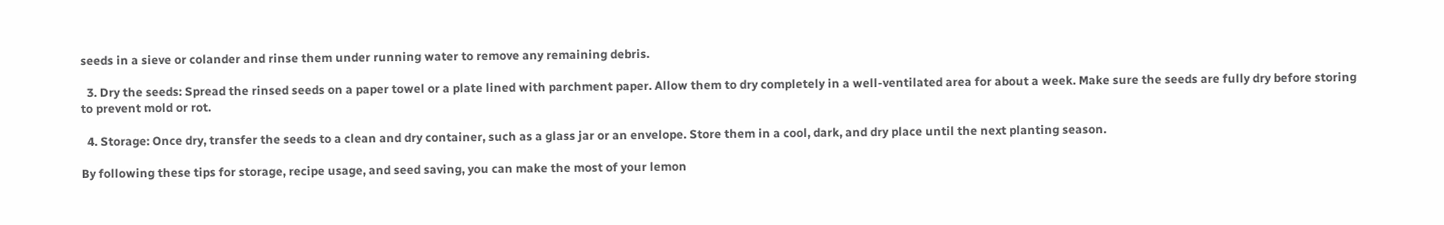seeds in a sieve or colander and rinse them under running water to remove any remaining debris.

  3. Dry the seeds: Spread the rinsed seeds on a paper towel or a plate lined with parchment paper. Allow them to dry completely in a well-ventilated area for about a week. Make sure the seeds are fully dry before storing to prevent mold or rot.

  4. Storage: Once dry, transfer the seeds to a clean and dry container, such as a glass jar or an envelope. Store them in a cool, dark, and dry place until the next planting season.

By following these tips for storage, recipe usage, and seed saving, you can make the most of your lemon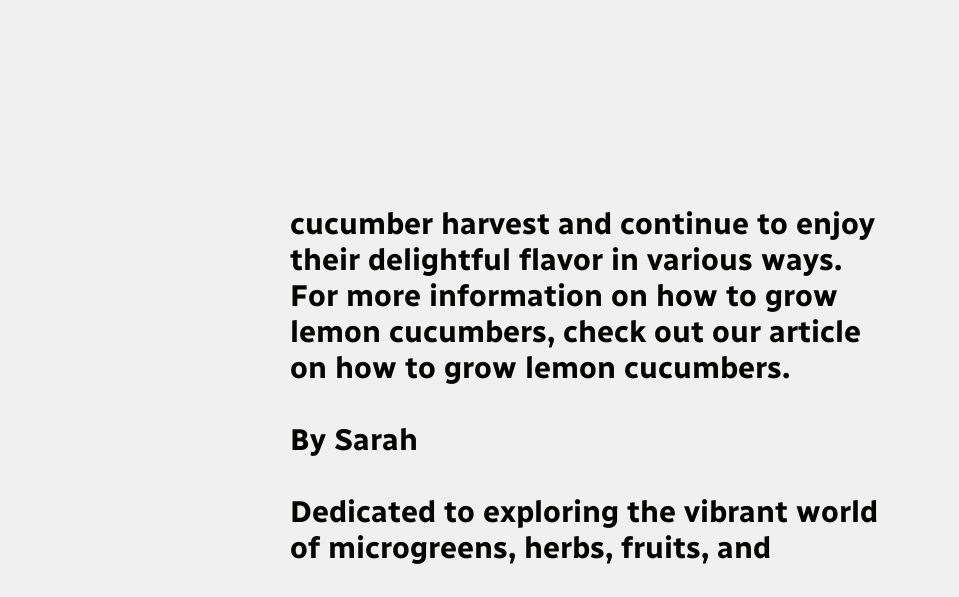cucumber harvest and continue to enjoy their delightful flavor in various ways. For more information on how to grow lemon cucumbers, check out our article on how to grow lemon cucumbers.

By Sarah

Dedicated to exploring the vibrant world of microgreens, herbs, fruits, and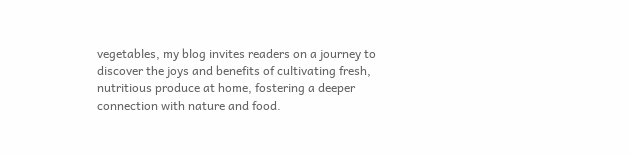vegetables, my blog invites readers on a journey to discover the joys and benefits of cultivating fresh, nutritious produce at home, fostering a deeper connection with nature and food.